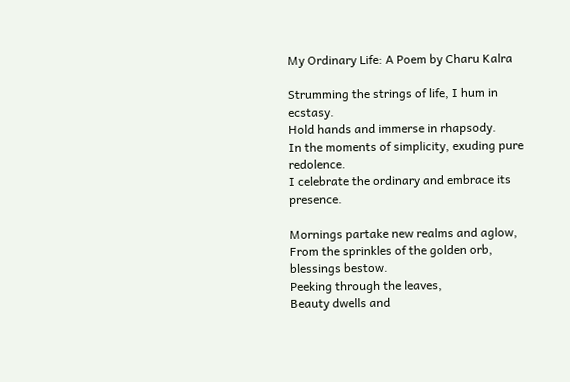My Ordinary Life: A Poem by Charu Kalra

Strumming the strings of life, I hum in ecstasy.
Hold hands and immerse in rhapsody.
In the moments of simplicity, exuding pure redolence.
I celebrate the ordinary and embrace its presence.

Mornings partake new realms and aglow,
From the sprinkles of the golden orb, blessings bestow.
Peeking through the leaves,
Beauty dwells and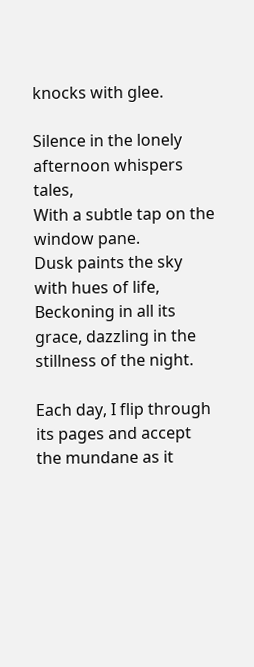knocks with glee.

Silence in the lonely afternoon whispers tales,
With a subtle tap on the window pane.
Dusk paints the sky with hues of life,
Beckoning in all its grace, dazzling in the stillness of the night.

Each day, I flip through its pages and accept the mundane as it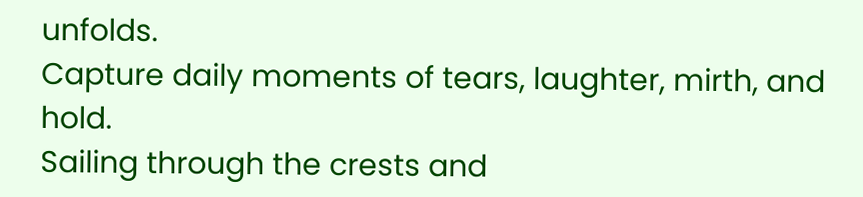unfolds.
Capture daily moments of tears, laughter, mirth, and hold.
Sailing through the crests and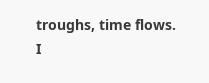troughs, time flows.
I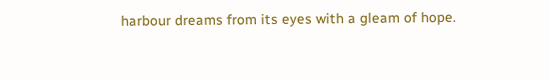harbour dreams from its eyes with a gleam of hope.